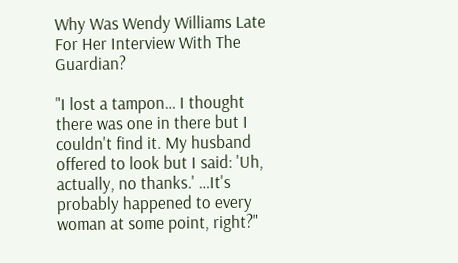Why Was Wendy Williams Late For Her Interview With The Guardian?

"I lost a tampon… I thought there was one in there but I couldn't find it. My husband offered to look but I said: 'Uh, actually, no thanks.' …It's probably happened to every woman at some point, right?"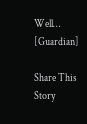Well… [Guardian]

Share This Story